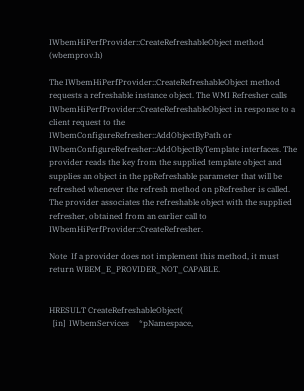IWbemHiPerfProvider::CreateRefreshableObject method (wbemprov.h)

The IWbemHiPerfProvider::CreateRefreshableObject method requests a refreshable instance object. The WMI Refresher calls IWbemHiPerfProvider::CreateRefreshableObject in response to a client request to the IWbemConfigureRefresher::AddObjectByPath or IWbemConfigureRefresher::AddObjectByTemplate interfaces. The provider reads the key from the supplied template object and supplies an object in the ppRefreshable parameter that will be refreshed whenever the refresh method on pRefresher is called. The provider associates the refreshable object with the supplied refresher, obtained from an earlier call to IWbemHiPerfProvider::CreateRefresher.

Note  If a provider does not implement this method, it must return WBEM_E_PROVIDER_NOT_CAPABLE.


HRESULT CreateRefreshableObject(
  [in]  IWbemServices     *pNamespace,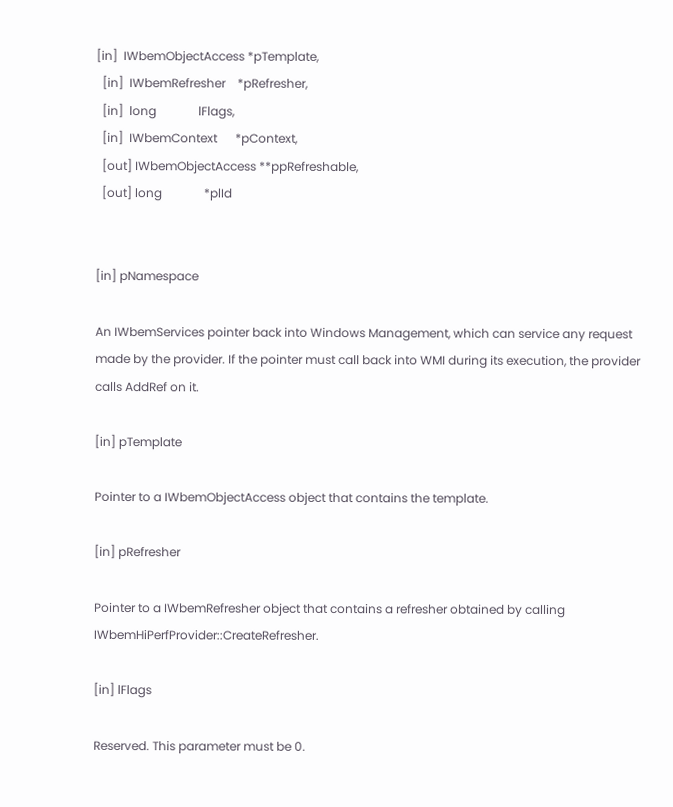[in]  IWbemObjectAccess *pTemplate,
  [in]  IWbemRefresher    *pRefresher,
  [in]  long              lFlags,
  [in]  IWbemContext      *pContext,
  [out] IWbemObjectAccess **ppRefreshable,
  [out] long              *plId


[in] pNamespace

An IWbemServices pointer back into Windows Management, which can service any request made by the provider. If the pointer must call back into WMI during its execution, the provider calls AddRef on it.

[in] pTemplate

Pointer to a IWbemObjectAccess object that contains the template.

[in] pRefresher

Pointer to a IWbemRefresher object that contains a refresher obtained by calling IWbemHiPerfProvider::CreateRefresher.

[in] lFlags

Reserved. This parameter must be 0.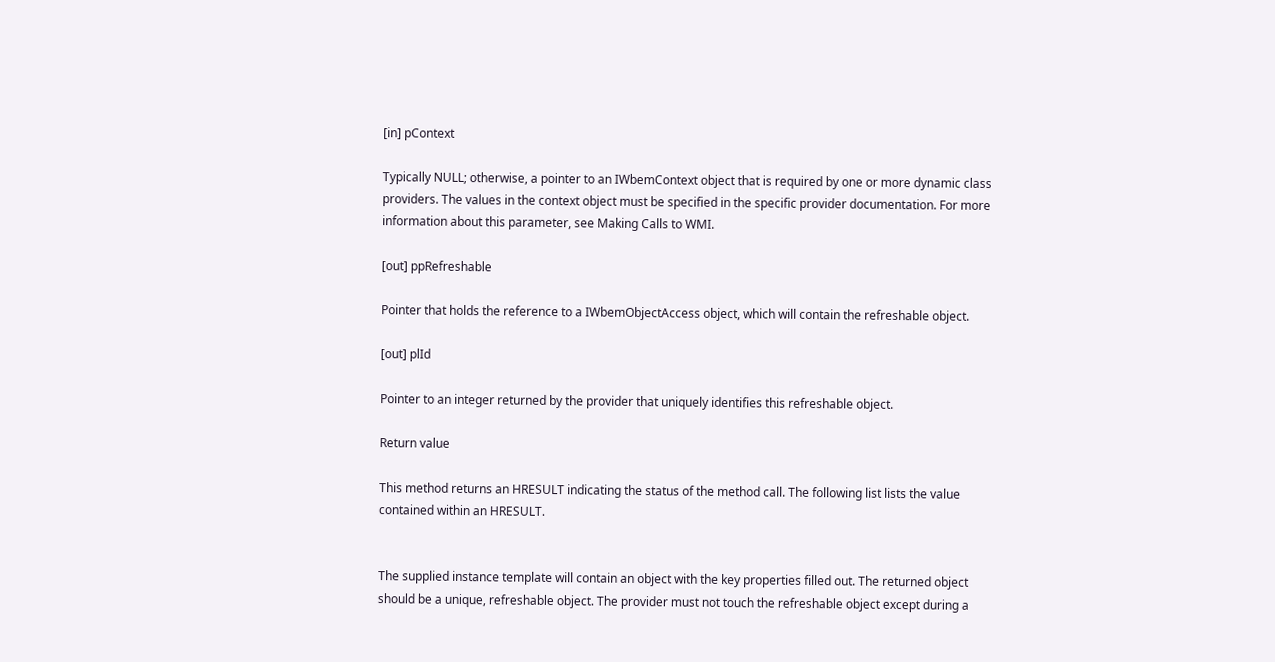[in] pContext

Typically NULL; otherwise, a pointer to an IWbemContext object that is required by one or more dynamic class providers. The values in the context object must be specified in the specific provider documentation. For more information about this parameter, see Making Calls to WMI.

[out] ppRefreshable

Pointer that holds the reference to a IWbemObjectAccess object, which will contain the refreshable object.

[out] plId

Pointer to an integer returned by the provider that uniquely identifies this refreshable object.

Return value

This method returns an HRESULT indicating the status of the method call. The following list lists the value contained within an HRESULT.


The supplied instance template will contain an object with the key properties filled out. The returned object should be a unique, refreshable object. The provider must not touch the refreshable object except during a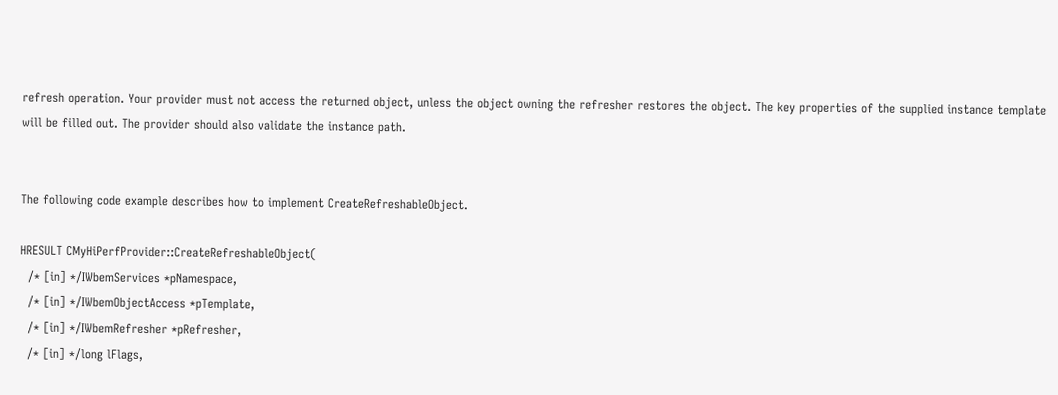refresh operation. Your provider must not access the returned object, unless the object owning the refresher restores the object. The key properties of the supplied instance template will be filled out. The provider should also validate the instance path.


The following code example describes how to implement CreateRefreshableObject.

HRESULT CMyHiPerfProvider::CreateRefreshableObject(
  /* [in] */IWbemServices *pNamespace,
  /* [in] */IWbemObjectAccess *pTemplate,
  /* [in] */IWbemRefresher *pRefresher,
  /* [in] */long lFlags,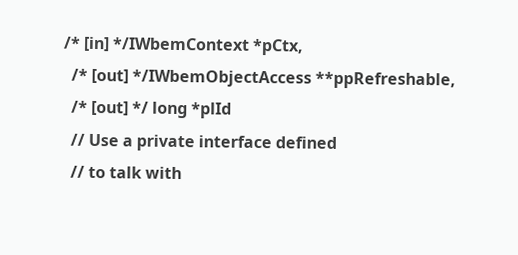/* [in] */IWbemContext *pCtx,
  /* [out] */IWbemObjectAccess **ppRefreshable,
  /* [out] */ long *plId
  // Use a private interface defined
  // to talk with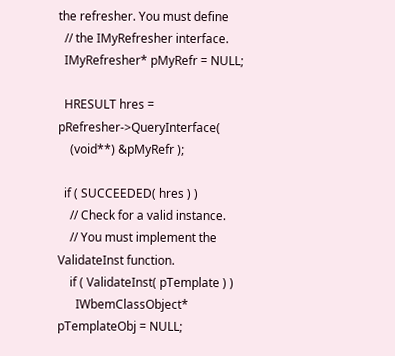the refresher. You must define
  // the IMyRefresher interface.
  IMyRefresher* pMyRefr = NULL;

  HRESULT hres = pRefresher->QueryInterface(
    (void**) &pMyRefr );

  if ( SUCCEEDED( hres ) )
    // Check for a valid instance.
    // You must implement the ValidateInst function.
    if ( ValidateInst( pTemplate ) )
      IWbemClassObject* pTemplateObj = NULL;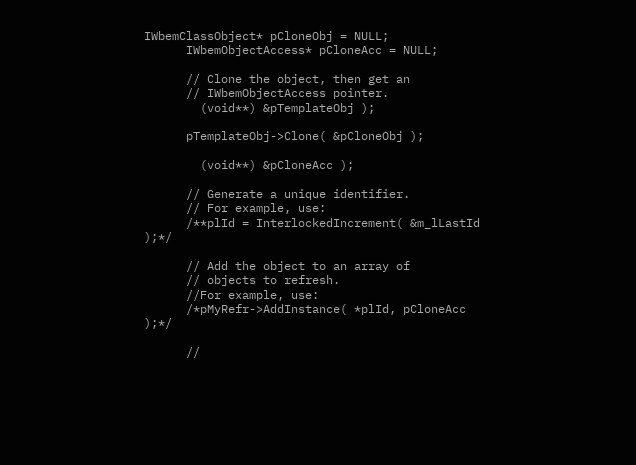IWbemClassObject* pCloneObj = NULL;
      IWbemObjectAccess* pCloneAcc = NULL;

      // Clone the object, then get an
      // IWbemObjectAccess pointer.
        (void**) &pTemplateObj );

      pTemplateObj->Clone( &pCloneObj );

        (void**) &pCloneAcc );

      // Generate a unique identifier.
      // For example, use:
      /**plId = InterlockedIncrement( &m_lLastId );*/

      // Add the object to an array of
      // objects to refresh.
      //For example, use:
      /*pMyRefr->AddInstance( *plId, pCloneAcc );*/

      //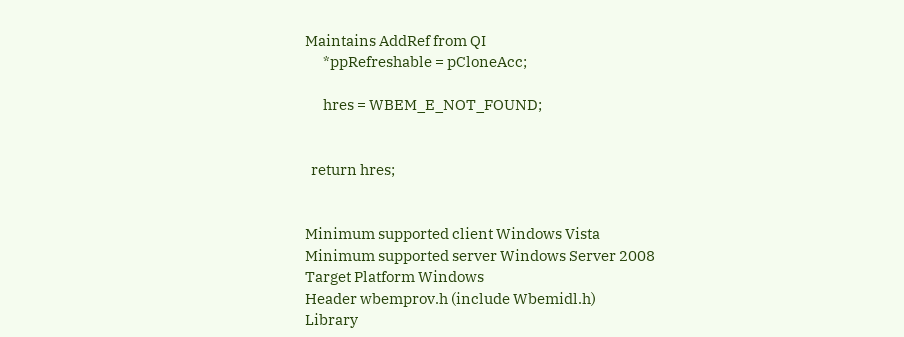Maintains AddRef from QI
      *ppRefreshable = pCloneAcc;

      hres = WBEM_E_NOT_FOUND;


  return hres;


Minimum supported client Windows Vista
Minimum supported server Windows Server 2008
Target Platform Windows
Header wbemprov.h (include Wbemidl.h)
Library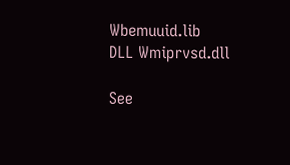Wbemuuid.lib
DLL Wmiprvsd.dll

See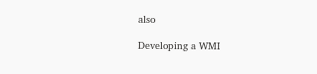also

Developing a WMI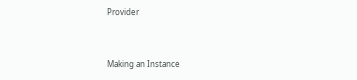Provider


Making an Instance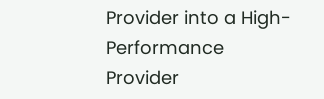Provider into a High-Performance Provider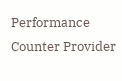Performance Counter Provider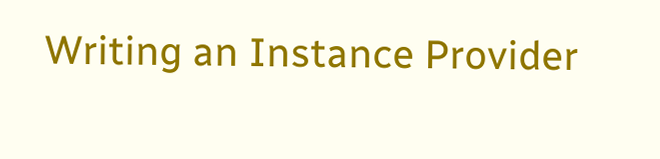Writing an Instance Provider